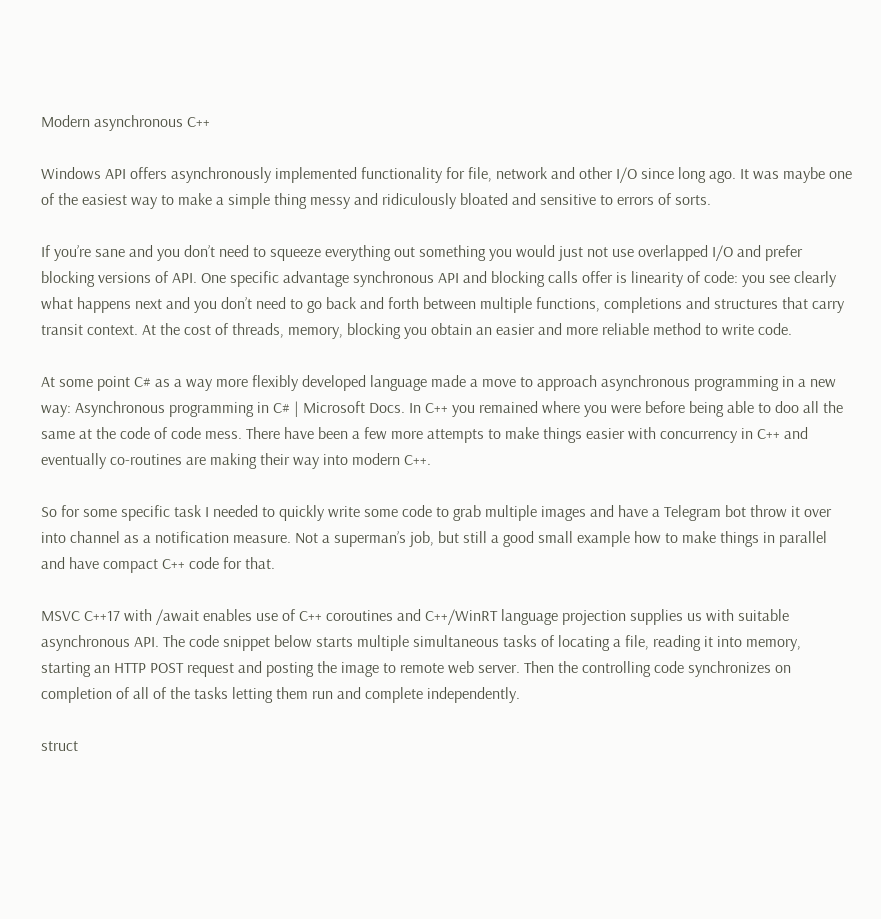Modern asynchronous C++

Windows API offers asynchronously implemented functionality for file, network and other I/O since long ago. It was maybe one of the easiest way to make a simple thing messy and ridiculously bloated and sensitive to errors of sorts.

If you’re sane and you don’t need to squeeze everything out something you would just not use overlapped I/O and prefer blocking versions of API. One specific advantage synchronous API and blocking calls offer is linearity of code: you see clearly what happens next and you don’t need to go back and forth between multiple functions, completions and structures that carry transit context. At the cost of threads, memory, blocking you obtain an easier and more reliable method to write code.

At some point C# as a way more flexibly developed language made a move to approach asynchronous programming in a new way: Asynchronous programming in C# | Microsoft Docs. In C++ you remained where you were before being able to doo all the same at the code of code mess. There have been a few more attempts to make things easier with concurrency in C++ and eventually co-routines are making their way into modern C++.

So for some specific task I needed to quickly write some code to grab multiple images and have a Telegram bot throw it over into channel as a notification measure. Not a superman’s job, but still a good small example how to make things in parallel and have compact C++ code for that.

MSVC C++17 with /await enables use of C++ coroutines and C++/WinRT language projection supplies us with suitable asynchronous API. The code snippet below starts multiple simultaneous tasks of locating a file, reading it into memory, starting an HTTP POST request and posting the image to remote web server. Then the controlling code synchronizes on completion of all of the tasks letting them run and complete independently.

struct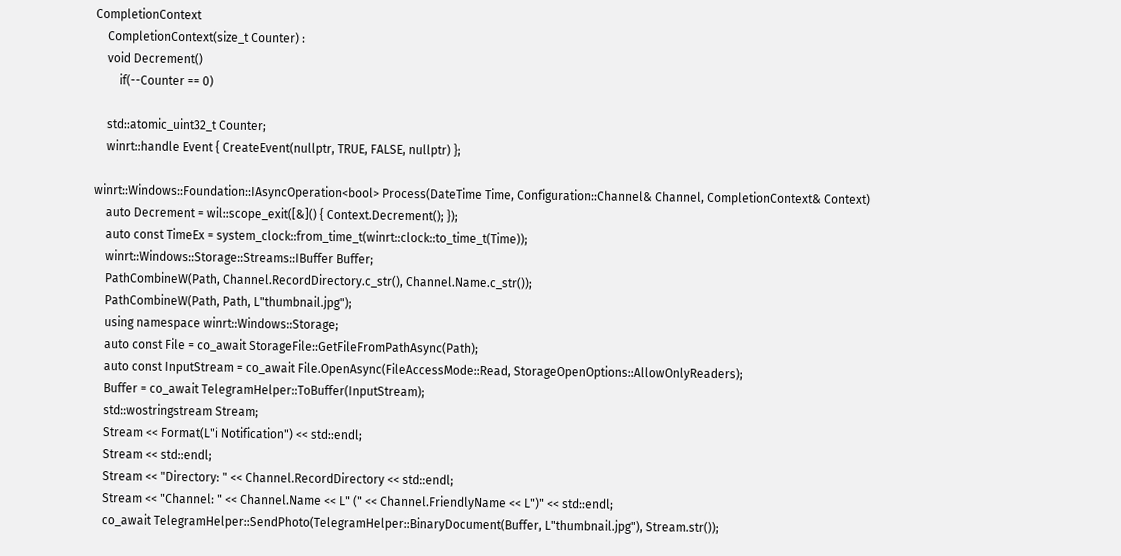CompletionContext
    CompletionContext(size_t Counter) :
    void Decrement()
        if(--Counter == 0)

    std::atomic_uint32_t Counter;
    winrt::handle Event { CreateEvent(nullptr, TRUE, FALSE, nullptr) };

winrt::Windows::Foundation::IAsyncOperation<bool> Process(DateTime Time, Configuration::Channel& Channel, CompletionContext& Context)
    auto Decrement = wil::scope_exit([&]() { Context.Decrement(); });
    auto const TimeEx = system_clock::from_time_t(winrt::clock::to_time_t(Time));
    winrt::Windows::Storage::Streams::IBuffer Buffer;
    PathCombineW(Path, Channel.RecordDirectory.c_str(), Channel.Name.c_str());
    PathCombineW(Path, Path, L"thumbnail.jpg");
    using namespace winrt::Windows::Storage;
    auto const File = co_await StorageFile::GetFileFromPathAsync(Path);
    auto const InputStream = co_await File.OpenAsync(FileAccessMode::Read, StorageOpenOptions::AllowOnlyReaders);
    Buffer = co_await TelegramHelper::ToBuffer(InputStream);
    std::wostringstream Stream;
    Stream << Format(L"ℹ Notification") << std::endl;
    Stream << std::endl;
    Stream << "Directory: " << Channel.RecordDirectory << std::endl;
    Stream << "Channel: " << Channel.Name << L" (" << Channel.FriendlyName << L")" << std::endl;
    co_await TelegramHelper::SendPhoto(TelegramHelper::BinaryDocument(Buffer, L"thumbnail.jpg"), Stream.str());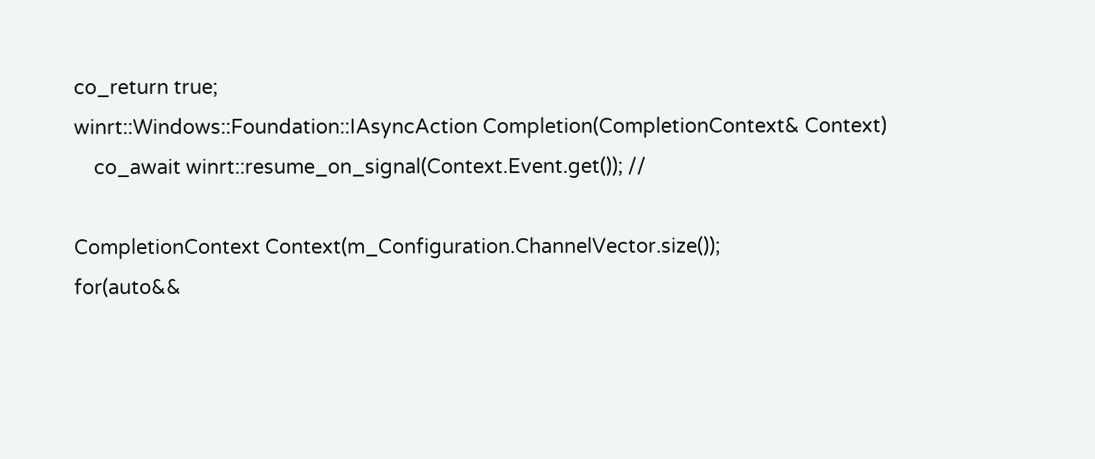co_return true;
winrt::Windows::Foundation::IAsyncAction Completion(CompletionContext& Context)
    co_await winrt::resume_on_signal(Context.Event.get()); //

CompletionContext Context(m_Configuration.ChannelVector.size());
for(auto&&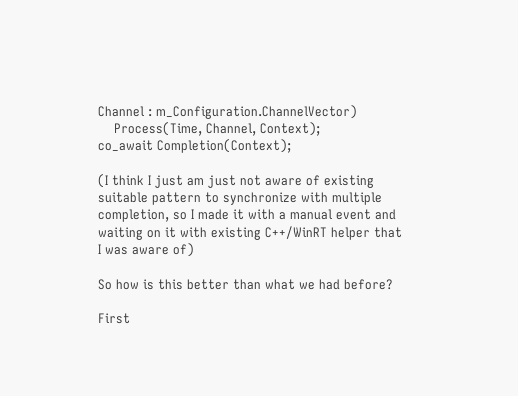Channel : m_Configuration.ChannelVector)
    Process(Time, Channel, Context);
co_await Completion(Context);

(I think I just am just not aware of existing suitable pattern to synchronize with multiple completion, so I made it with a manual event and waiting on it with existing C++/WinRT helper that I was aware of)

So how is this better than what we had before?

First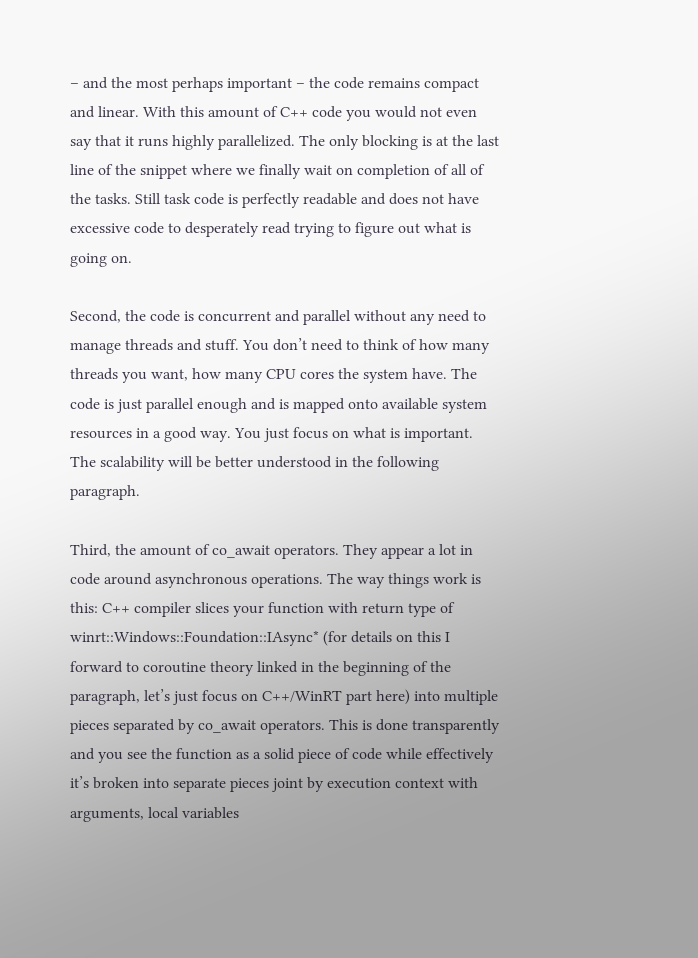– and the most perhaps important – the code remains compact and linear. With this amount of C++ code you would not even say that it runs highly parallelized. The only blocking is at the last line of the snippet where we finally wait on completion of all of the tasks. Still task code is perfectly readable and does not have excessive code to desperately read trying to figure out what is going on.

Second, the code is concurrent and parallel without any need to manage threads and stuff. You don’t need to think of how many threads you want, how many CPU cores the system have. The code is just parallel enough and is mapped onto available system resources in a good way. You just focus on what is important. The scalability will be better understood in the following paragraph.

Third, the amount of co_await operators. They appear a lot in code around asynchronous operations. The way things work is this: C++ compiler slices your function with return type of winrt::Windows::Foundation::IAsync* (for details on this I forward to coroutine theory linked in the beginning of the paragraph, let’s just focus on C++/WinRT part here) into multiple pieces separated by co_await operators. This is done transparently and you see the function as a solid piece of code while effectively it’s broken into separate pieces joint by execution context with arguments, local variables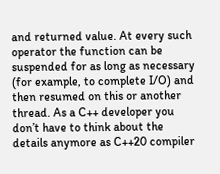and returned value. At every such operator the function can be suspended for as long as necessary (for example, to complete I/O) and then resumed on this or another thread. As a C++ developer you don’t have to think about the details anymore as C++20 compiler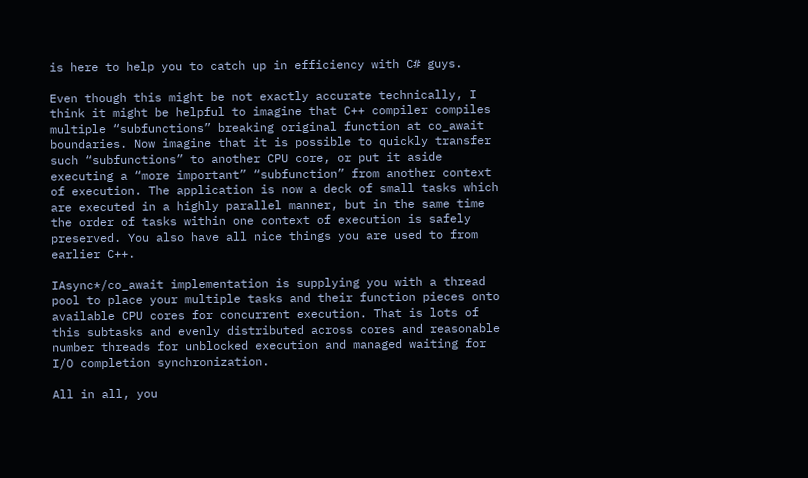is here to help you to catch up in efficiency with C# guys.

Even though this might be not exactly accurate technically, I think it might be helpful to imagine that C++ compiler compiles multiple “subfunctions” breaking original function at co_await boundaries. Now imagine that it is possible to quickly transfer such “subfunctions” to another CPU core, or put it aside executing a “more important” “subfunction” from another context of execution. The application is now a deck of small tasks which are executed in a highly parallel manner, but in the same time the order of tasks within one context of execution is safely preserved. You also have all nice things you are used to from earlier C++.

IAsync*/co_await implementation is supplying you with a thread pool to place your multiple tasks and their function pieces onto available CPU cores for concurrent execution. That is lots of this subtasks and evenly distributed across cores and reasonable number threads for unblocked execution and managed waiting for I/O completion synchronization.

All in all, you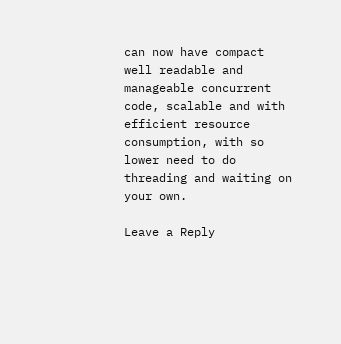can now have compact well readable and manageable concurrent code, scalable and with efficient resource consumption, with so lower need to do threading and waiting on your own.

Leave a Reply